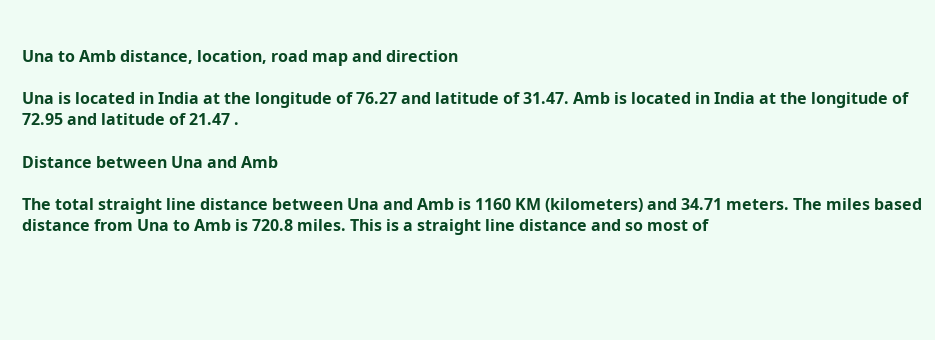Una to Amb distance, location, road map and direction

Una is located in India at the longitude of 76.27 and latitude of 31.47. Amb is located in India at the longitude of 72.95 and latitude of 21.47 .

Distance between Una and Amb

The total straight line distance between Una and Amb is 1160 KM (kilometers) and 34.71 meters. The miles based distance from Una to Amb is 720.8 miles. This is a straight line distance and so most of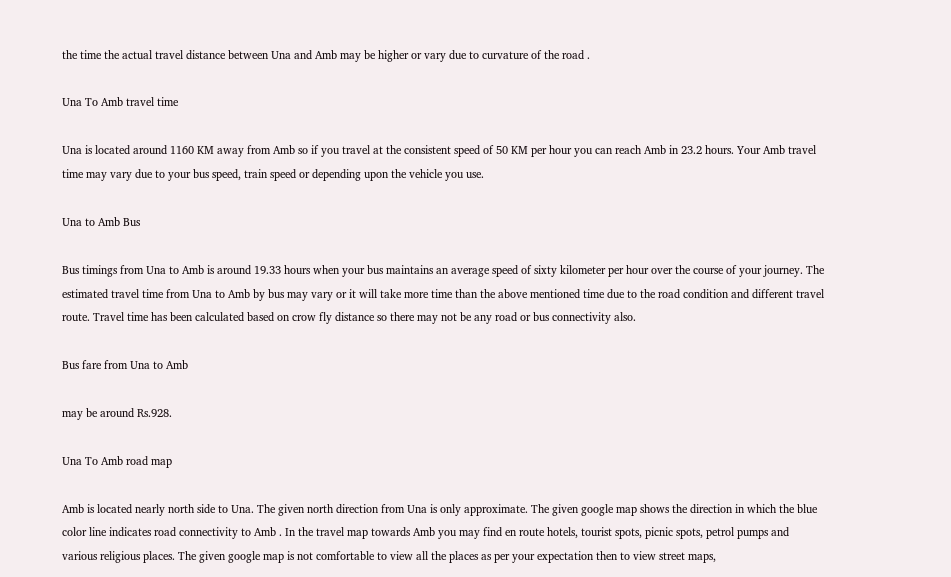the time the actual travel distance between Una and Amb may be higher or vary due to curvature of the road .

Una To Amb travel time

Una is located around 1160 KM away from Amb so if you travel at the consistent speed of 50 KM per hour you can reach Amb in 23.2 hours. Your Amb travel time may vary due to your bus speed, train speed or depending upon the vehicle you use.

Una to Amb Bus

Bus timings from Una to Amb is around 19.33 hours when your bus maintains an average speed of sixty kilometer per hour over the course of your journey. The estimated travel time from Una to Amb by bus may vary or it will take more time than the above mentioned time due to the road condition and different travel route. Travel time has been calculated based on crow fly distance so there may not be any road or bus connectivity also.

Bus fare from Una to Amb

may be around Rs.928.

Una To Amb road map

Amb is located nearly north side to Una. The given north direction from Una is only approximate. The given google map shows the direction in which the blue color line indicates road connectivity to Amb . In the travel map towards Amb you may find en route hotels, tourist spots, picnic spots, petrol pumps and various religious places. The given google map is not comfortable to view all the places as per your expectation then to view street maps,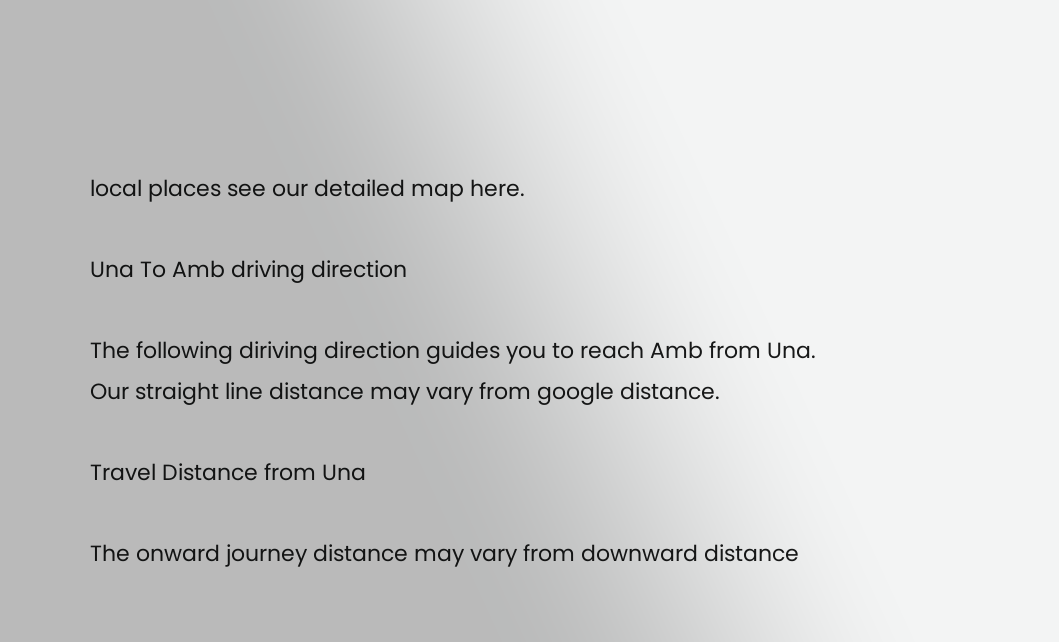local places see our detailed map here.

Una To Amb driving direction

The following diriving direction guides you to reach Amb from Una. Our straight line distance may vary from google distance.

Travel Distance from Una

The onward journey distance may vary from downward distance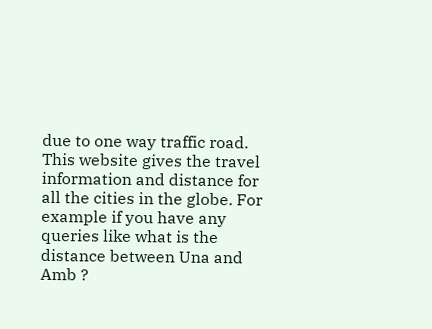due to one way traffic road. This website gives the travel information and distance for all the cities in the globe. For example if you have any queries like what is the distance between Una and Amb ?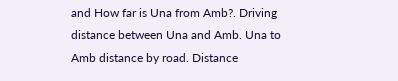and How far is Una from Amb?. Driving distance between Una and Amb. Una to Amb distance by road. Distance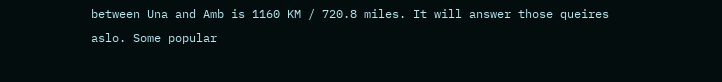between Una and Amb is 1160 KM / 720.8 miles. It will answer those queires aslo. Some popular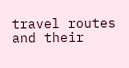travel routes and their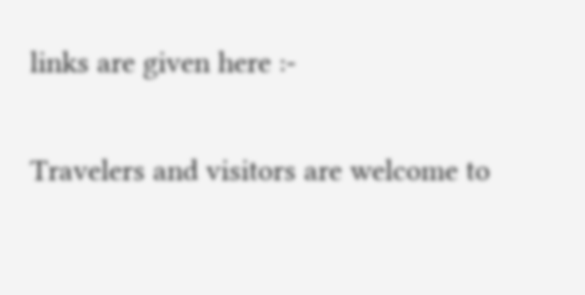links are given here :-

Travelers and visitors are welcome to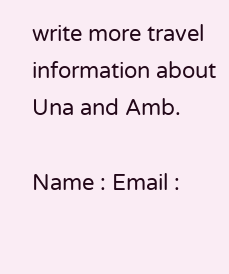write more travel information about Una and Amb.

Name : Email :